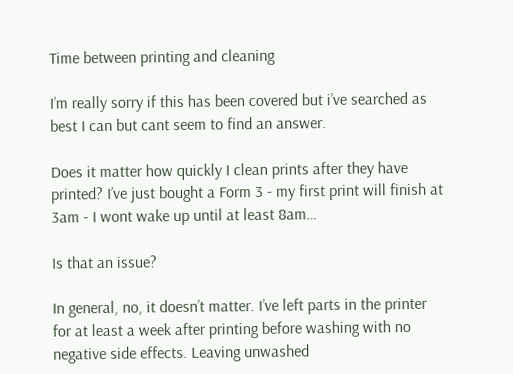Time between printing and cleaning

I’m really sorry if this has been covered but i’ve searched as best I can but cant seem to find an answer.

Does it matter how quickly I clean prints after they have printed? I’ve just bought a Form 3 - my first print will finish at 3am - I wont wake up until at least 8am…

Is that an issue?

In general, no, it doesn’t matter. I’ve left parts in the printer for at least a week after printing before washing with no negative side effects. Leaving unwashed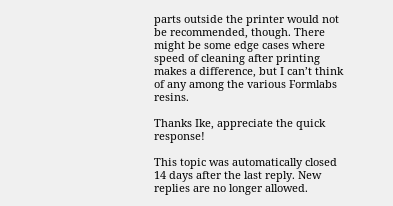parts outside the printer would not be recommended, though. There might be some edge cases where speed of cleaning after printing makes a difference, but I can’t think of any among the various Formlabs resins.

Thanks Ike, appreciate the quick response!

This topic was automatically closed 14 days after the last reply. New replies are no longer allowed.